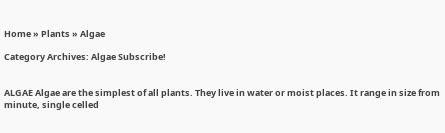Home » Plants » Algae

Category Archives: Algae Subscribe!


ALGAE Algae are the simplest of all plants. They live in water or moist places. It range in size from minute, single celled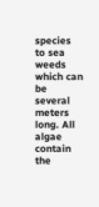species to sea weeds which can be several meters long. All algae contain the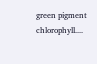green pigment chlorophyll....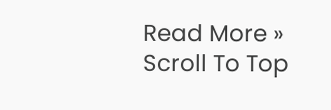Read More »
Scroll To Top